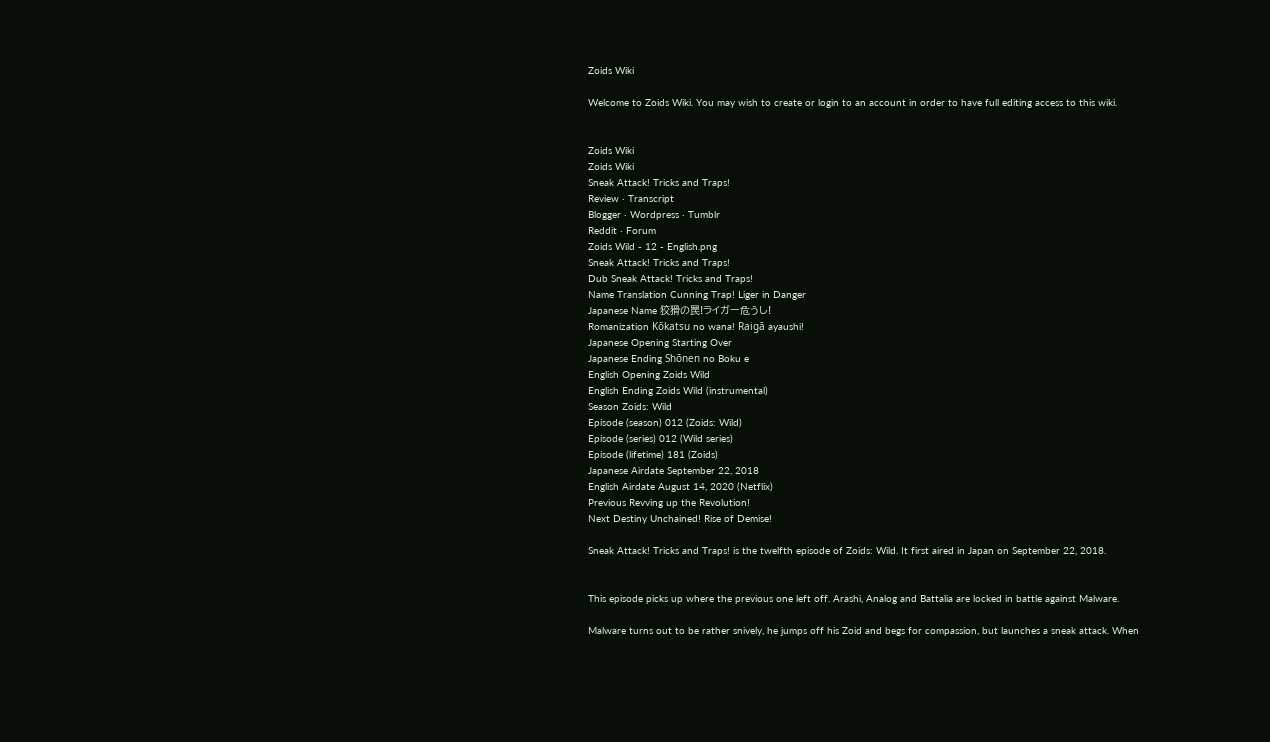Zoids Wiki

Welcome to Zoids Wiki. You may wish to create or login to an account in order to have full editing access to this wiki.


Zoids Wiki
Zoids Wiki
Sneak Attack! Tricks and Traps!
Review · Transcript
Blogger · Wordpress · Tumblr
Reddit · Forum
Zoids Wild - 12 - English.png
Sneak Attack! Tricks and Traps!
Dub Sneak Attack! Tricks and Traps!
Name Translation Cunning Trap! Liger in Danger
Japanese Name 狡猾の罠!ライガー危うし!
Romanization Kōkatsu no wana! Raigā ayaushi!
Japanese Opening Starting Over
Japanese Ending Shōnen no Boku e
English Opening Zoids Wild
English Ending Zoids Wild (instrumental)
Season Zoids: Wild
Episode (season) 012 (Zoids: Wild)
Episode (series) 012 (Wild series)
Episode (lifetime) 181 (Zoids)
Japanese Airdate September 22, 2018
English Airdate August 14, 2020 (Netflix)
Previous Revving up the Revolution!
Next Destiny Unchained! Rise of Demise!

Sneak Attack! Tricks and Traps! is the twelfth episode of Zoids: Wild. It first aired in Japan on September 22, 2018.


This episode picks up where the previous one left off. Arashi, Analog and Battalia are locked in battle against Malware.

Malware turns out to be rather snively, he jumps off his Zoid and begs for compassion, but launches a sneak attack. When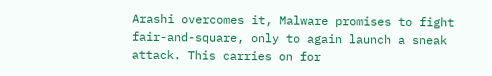Arashi overcomes it, Malware promises to fight fair-and-square, only to again launch a sneak attack. This carries on for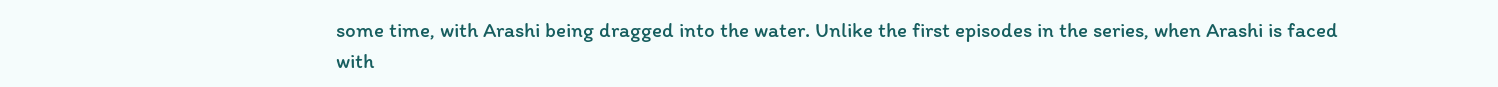some time, with Arashi being dragged into the water. Unlike the first episodes in the series, when Arashi is faced with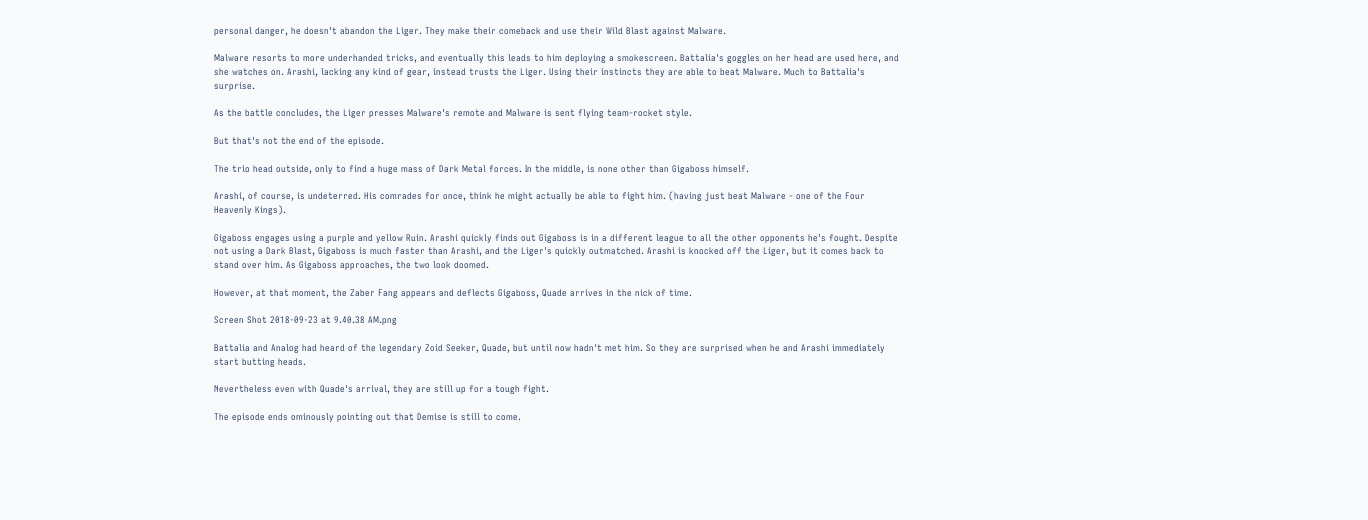personal danger, he doesn't abandon the Liger. They make their comeback and use their Wild Blast against Malware.

Malware resorts to more underhanded tricks, and eventually this leads to him deploying a smokescreen. Battalia's goggles on her head are used here, and she watches on. Arashi, lacking any kind of gear, instead trusts the Liger. Using their instincts they are able to beat Malware. Much to Battalia's surprise.

As the battle concludes, the Liger presses Malware's remote and Malware is sent flying team-rocket style.

But that's not the end of the episode.

The trio head outside, only to find a huge mass of Dark Metal forces. In the middle, is none other than Gigaboss himself.

Arashi, of course, is undeterred. His comrades for once, think he might actually be able to fight him. (having just beat Malware - one of the Four Heavenly Kings).

Gigaboss engages using a purple and yellow Ruin. Arashi quickly finds out Gigaboss is in a different league to all the other opponents he's fought. Despite not using a Dark Blast, Gigaboss is much faster than Arashi, and the Liger's quickly outmatched. Arashi is knocked off the Liger, but it comes back to stand over him. As Gigaboss approaches, the two look doomed.

However, at that moment, the Zaber Fang appears and deflects Gigaboss, Quade arrives in the nick of time.

Screen Shot 2018-09-23 at 9.40.38 AM.png

Battalia and Analog had heard of the legendary Zoid Seeker, Quade, but until now hadn't met him. So they are surprised when he and Arashi immediately start butting heads.

Nevertheless even with Quade's arrival, they are still up for a tough fight.

The episode ends ominously pointing out that Demise is still to come.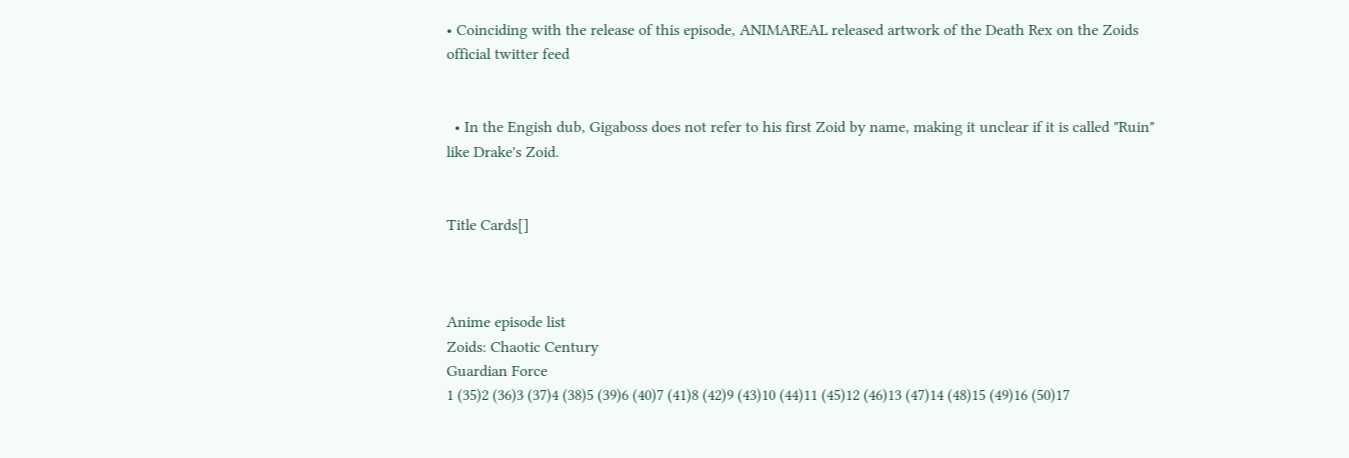• Coinciding with the release of this episode, ANIMAREAL released artwork of the Death Rex on the Zoids official twitter feed


  • In the Engish dub, Gigaboss does not refer to his first Zoid by name, making it unclear if it is called "Ruin" like Drake's Zoid.


Title Cards[]



Anime episode list
Zoids: Chaotic Century
Guardian Force
1 (35)2 (36)3 (37)4 (38)5 (39)6 (40)7 (41)8 (42)9 (43)10 (44)11 (45)12 (46)13 (47)14 (48)15 (49)16 (50)17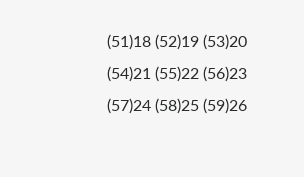(51)18 (52)19 (53)20 (54)21 (55)22 (56)23 (57)24 (58)25 (59)26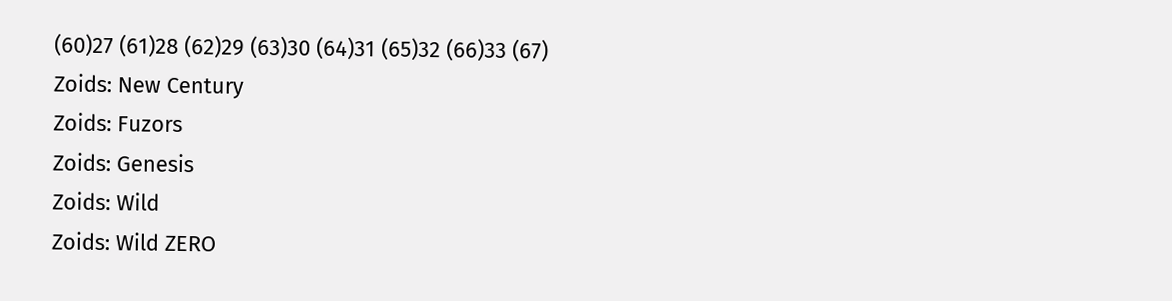(60)27 (61)28 (62)29 (63)30 (64)31 (65)32 (66)33 (67)
Zoids: New Century
Zoids: Fuzors
Zoids: Genesis
Zoids: Wild
Zoids: Wild ZERO